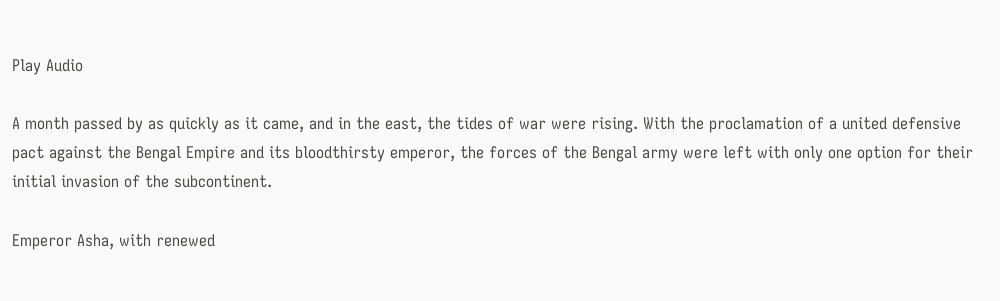Play Audio

A month passed by as quickly as it came, and in the east, the tides of war were rising. With the proclamation of a united defensive pact against the Bengal Empire and its bloodthirsty emperor, the forces of the Bengal army were left with only one option for their initial invasion of the subcontinent.

Emperor Asha, with renewed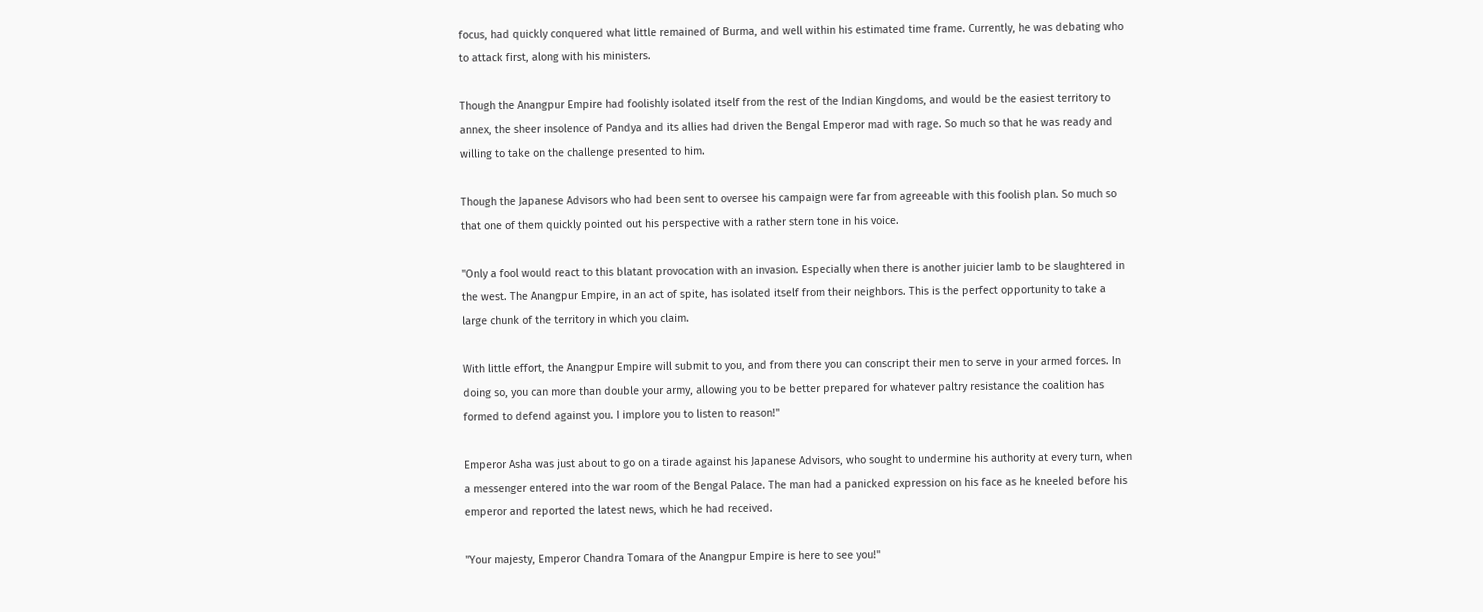focus, had quickly conquered what little remained of Burma, and well within his estimated time frame. Currently, he was debating who to attack first, along with his ministers.

Though the Anangpur Empire had foolishly isolated itself from the rest of the Indian Kingdoms, and would be the easiest territory to annex, the sheer insolence of Pandya and its allies had driven the Bengal Emperor mad with rage. So much so that he was ready and willing to take on the challenge presented to him.

Though the Japanese Advisors who had been sent to oversee his campaign were far from agreeable with this foolish plan. So much so that one of them quickly pointed out his perspective with a rather stern tone in his voice.

"Only a fool would react to this blatant provocation with an invasion. Especially when there is another juicier lamb to be slaughtered in the west. The Anangpur Empire, in an act of spite, has isolated itself from their neighbors. This is the perfect opportunity to take a large chunk of the territory in which you claim.

With little effort, the Anangpur Empire will submit to you, and from there you can conscript their men to serve in your armed forces. In doing so, you can more than double your army, allowing you to be better prepared for whatever paltry resistance the coalition has formed to defend against you. I implore you to listen to reason!"

Emperor Asha was just about to go on a tirade against his Japanese Advisors, who sought to undermine his authority at every turn, when a messenger entered into the war room of the Bengal Palace. The man had a panicked expression on his face as he kneeled before his emperor and reported the latest news, which he had received.

"Your majesty, Emperor Chandra Tomara of the Anangpur Empire is here to see you!"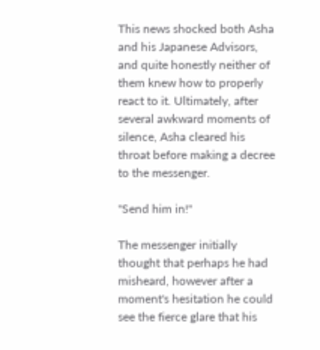This news shocked both Asha and his Japanese Advisors, and quite honestly neither of them knew how to properly react to it. Ultimately, after several awkward moments of silence, Asha cleared his throat before making a decree to the messenger.

"Send him in!"

The messenger initially thought that perhaps he had misheard, however after a moment's hesitation he could see the fierce glare that his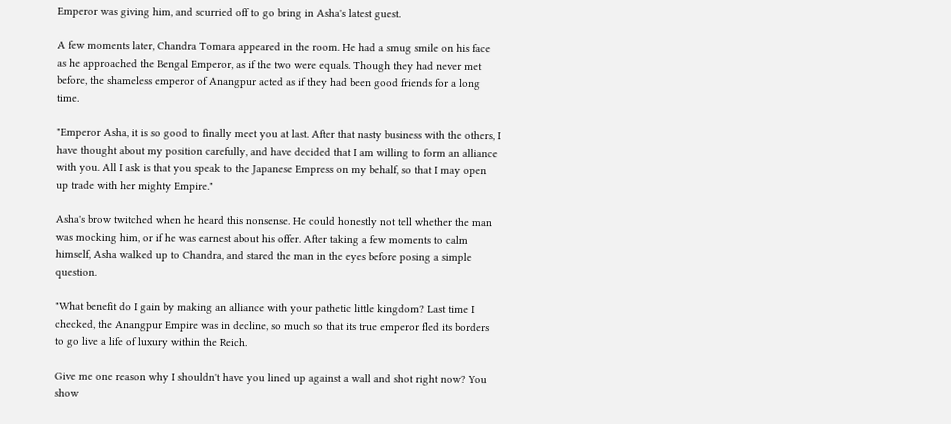Emperor was giving him, and scurried off to go bring in Asha's latest guest.

A few moments later, Chandra Tomara appeared in the room. He had a smug smile on his face as he approached the Bengal Emperor, as if the two were equals. Though they had never met before, the shameless emperor of Anangpur acted as if they had been good friends for a long time.

"Emperor Asha, it is so good to finally meet you at last. After that nasty business with the others, I have thought about my position carefully, and have decided that I am willing to form an alliance with you. All I ask is that you speak to the Japanese Empress on my behalf, so that I may open up trade with her mighty Empire."

Asha's brow twitched when he heard this nonsense. He could honestly not tell whether the man was mocking him, or if he was earnest about his offer. After taking a few moments to calm himself, Asha walked up to Chandra, and stared the man in the eyes before posing a simple question.

"What benefit do I gain by making an alliance with your pathetic little kingdom? Last time I checked, the Anangpur Empire was in decline, so much so that its true emperor fled its borders to go live a life of luxury within the Reich.

Give me one reason why I shouldn't have you lined up against a wall and shot right now? You show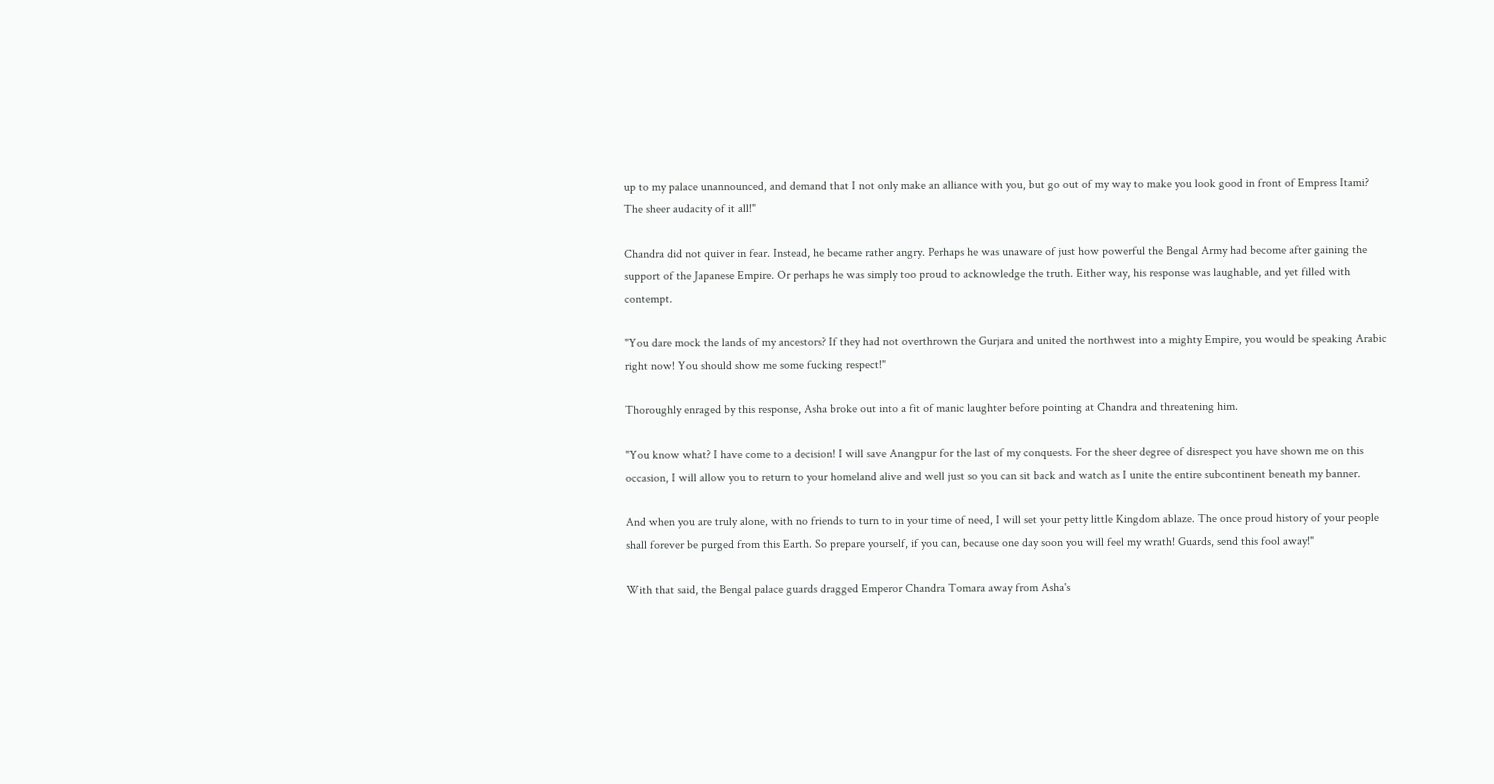up to my palace unannounced, and demand that I not only make an alliance with you, but go out of my way to make you look good in front of Empress Itami? The sheer audacity of it all!"

Chandra did not quiver in fear. Instead, he became rather angry. Perhaps he was unaware of just how powerful the Bengal Army had become after gaining the support of the Japanese Empire. Or perhaps he was simply too proud to acknowledge the truth. Either way, his response was laughable, and yet filled with contempt.

"You dare mock the lands of my ancestors? If they had not overthrown the Gurjara and united the northwest into a mighty Empire, you would be speaking Arabic right now! You should show me some fucking respect!"

Thoroughly enraged by this response, Asha broke out into a fit of manic laughter before pointing at Chandra and threatening him.

"You know what? I have come to a decision! I will save Anangpur for the last of my conquests. For the sheer degree of disrespect you have shown me on this occasion, I will allow you to return to your homeland alive and well just so you can sit back and watch as I unite the entire subcontinent beneath my banner.

And when you are truly alone, with no friends to turn to in your time of need, I will set your petty little Kingdom ablaze. The once proud history of your people shall forever be purged from this Earth. So prepare yourself, if you can, because one day soon you will feel my wrath! Guards, send this fool away!"

With that said, the Bengal palace guards dragged Emperor Chandra Tomara away from Asha's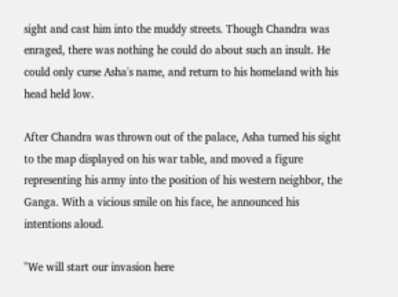sight and cast him into the muddy streets. Though Chandra was enraged, there was nothing he could do about such an insult. He could only curse Asha's name, and return to his homeland with his head held low.

After Chandra was thrown out of the palace, Asha turned his sight to the map displayed on his war table, and moved a figure representing his army into the position of his western neighbor, the Ganga. With a vicious smile on his face, he announced his intentions aloud.

"We will start our invasion here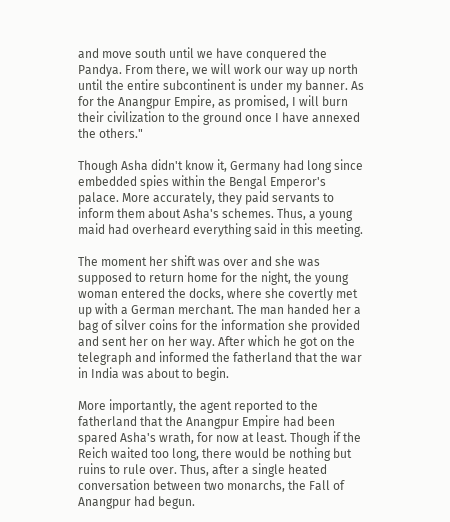and move south until we have conquered the Pandya. From there, we will work our way up north until the entire subcontinent is under my banner. As for the Anangpur Empire, as promised, I will burn their civilization to the ground once I have annexed the others."

Though Asha didn't know it, Germany had long since embedded spies within the Bengal Emperor's palace. More accurately, they paid servants to inform them about Asha's schemes. Thus, a young maid had overheard everything said in this meeting.

The moment her shift was over and she was supposed to return home for the night, the young woman entered the docks, where she covertly met up with a German merchant. The man handed her a bag of silver coins for the information she provided and sent her on her way. After which he got on the telegraph and informed the fatherland that the war in India was about to begin.

More importantly, the agent reported to the fatherland that the Anangpur Empire had been spared Asha's wrath, for now at least. Though if the Reich waited too long, there would be nothing but ruins to rule over. Thus, after a single heated conversation between two monarchs, the Fall of Anangpur had begun.